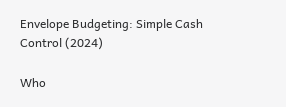Envelope Budgeting: Simple Cash Control (2024)

Who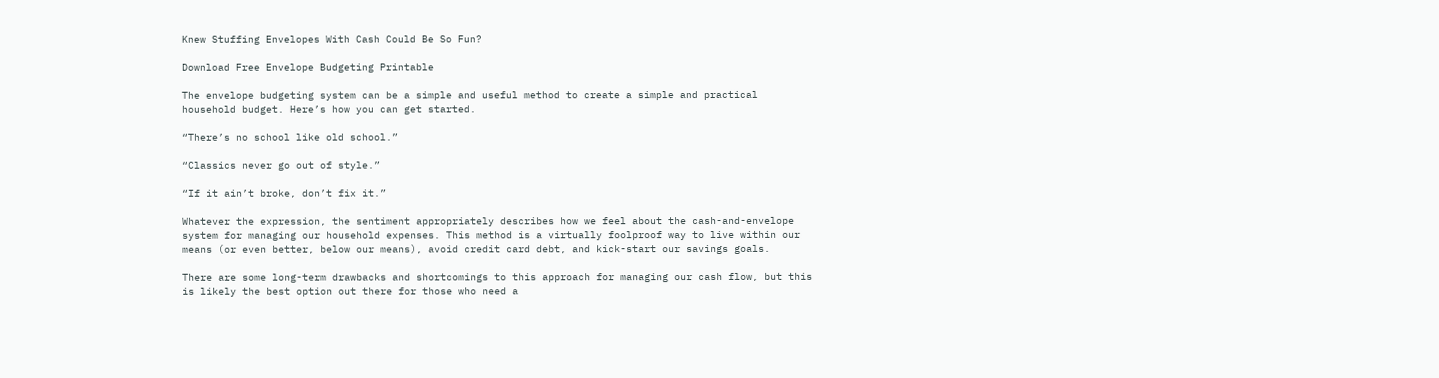Knew Stuffing Envelopes With Cash Could Be So Fun?

Download Free Envelope Budgeting Printable

The envelope budgeting system can be a simple and useful method to create a simple and practical household budget. Here’s how you can get started.

“There’s no school like old school.”

“Classics never go out of style.”

“If it ain’t broke, don’t fix it.”

Whatever the expression, the sentiment appropriately describes how we feel about the cash-and-envelope system for managing our household expenses. This method is a virtually foolproof way to live within our means (or even better, below our means), avoid credit card debt, and kick-start our savings goals.

There are some long-term drawbacks and shortcomings to this approach for managing our cash flow, but this is likely the best option out there for those who need a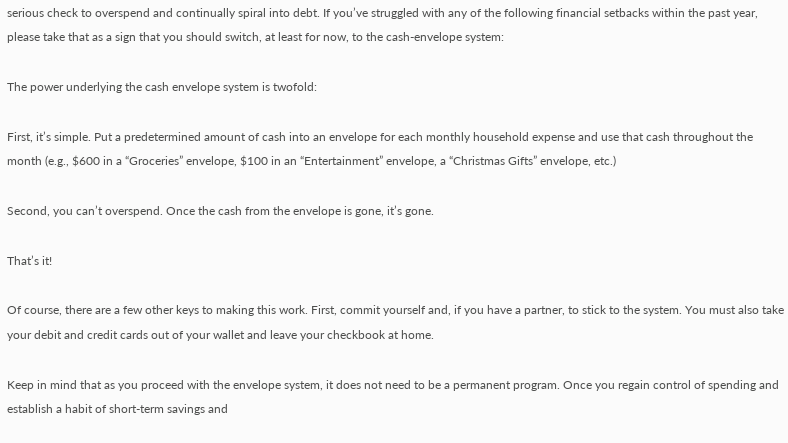serious check to overspend and continually spiral into debt. If you’ve struggled with any of the following financial setbacks within the past year, please take that as a sign that you should switch, at least for now, to the cash-envelope system:

The power underlying the cash envelope system is twofold:

First, it’s simple. Put a predetermined amount of cash into an envelope for each monthly household expense and use that cash throughout the month (e.g., $600 in a “Groceries” envelope, $100 in an “Entertainment” envelope, a “Christmas Gifts” envelope, etc.)

Second, you can’t overspend. Once the cash from the envelope is gone, it’s gone.

That’s it!

Of course, there are a few other keys to making this work. First, commit yourself and, if you have a partner, to stick to the system. You must also take your debit and credit cards out of your wallet and leave your checkbook at home.

Keep in mind that as you proceed with the envelope system, it does not need to be a permanent program. Once you regain control of spending and establish a habit of short-term savings and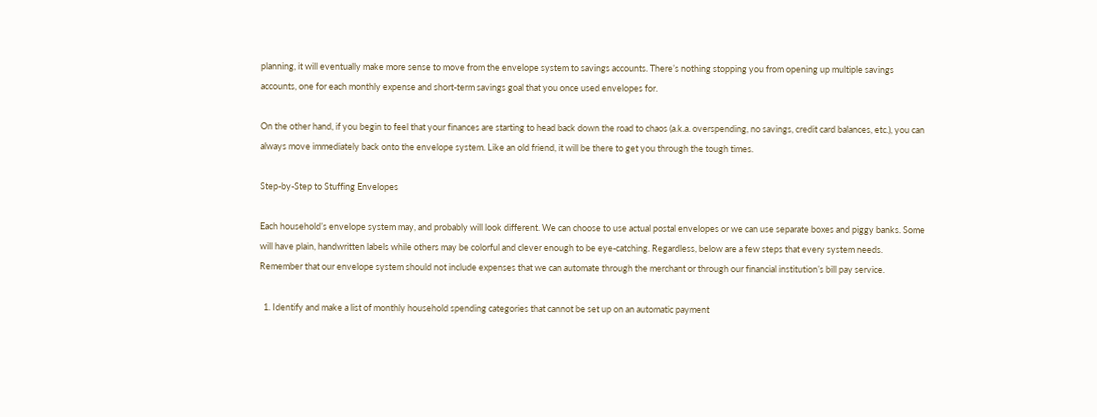planning, it will eventually make more sense to move from the envelope system to savings accounts. There’s nothing stopping you from opening up multiple savings accounts, one for each monthly expense and short-term savings goal that you once used envelopes for.

On the other hand, if you begin to feel that your finances are starting to head back down the road to chaos (a.k.a. overspending, no savings, credit card balances, etc.), you can always move immediately back onto the envelope system. Like an old friend, it will be there to get you through the tough times.

Step-by-Step to Stuffing Envelopes

Each household’s envelope system may, and probably will look different. We can choose to use actual postal envelopes or we can use separate boxes and piggy banks. Some will have plain, handwritten labels while others may be colorful and clever enough to be eye-catching. Regardless, below are a few steps that every system needs. Remember that our envelope system should not include expenses that we can automate through the merchant or through our financial institution’s bill pay service.

  1. Identify and make a list of monthly household spending categories that cannot be set up on an automatic payment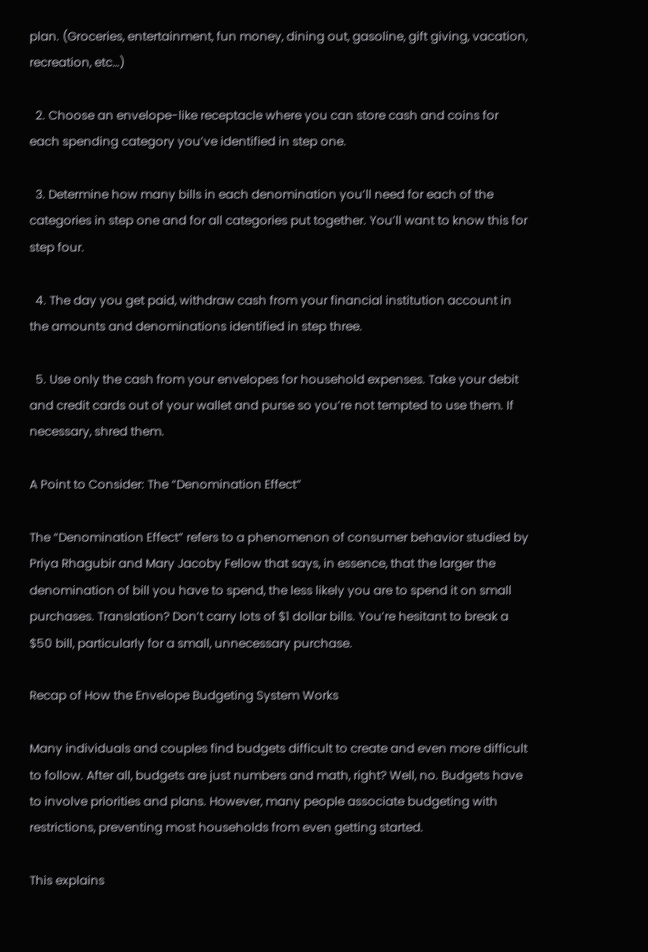plan. (Groceries, entertainment, fun money, dining out, gasoline, gift giving, vacation, recreation, etc…)

  2. Choose an envelope-like receptacle where you can store cash and coins for each spending category you’ve identified in step one.

  3. Determine how many bills in each denomination you’ll need for each of the categories in step one and for all categories put together. You’ll want to know this for step four.

  4. The day you get paid, withdraw cash from your financial institution account in the amounts and denominations identified in step three.

  5. Use only the cash from your envelopes for household expenses. Take your debit and credit cards out of your wallet and purse so you’re not tempted to use them. If necessary, shred them.

A Point to Consider: The “Denomination Effect”

The “Denomination Effect” refers to a phenomenon of consumer behavior studied by Priya Rhagubir and Mary Jacoby Fellow that says, in essence, that the larger the denomination of bill you have to spend, the less likely you are to spend it on small purchases. Translation? Don’t carry lots of $1 dollar bills. You’re hesitant to break a $50 bill, particularly for a small, unnecessary purchase.

Recap of How the Envelope Budgeting System Works

Many individuals and couples find budgets difficult to create and even more difficult to follow. After all, budgets are just numbers and math, right? Well, no. Budgets have to involve priorities and plans. However, many people associate budgeting with restrictions, preventing most households from even getting started.

This explains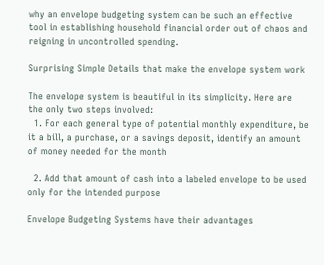why an envelope budgeting system can be such an effective tool in establishing household financial order out of chaos and reigning in uncontrolled spending.

Surprising Simple Details that make the envelope system work

The envelope system is beautiful in its simplicity. Here are the only two steps involved:
  1. For each general type of potential monthly expenditure, be it a bill, a purchase, or a savings deposit, identify an amount of money needed for the month

  2. Add that amount of cash into a labeled envelope to be used only for the intended purpose

Envelope Budgeting Systems have their advantages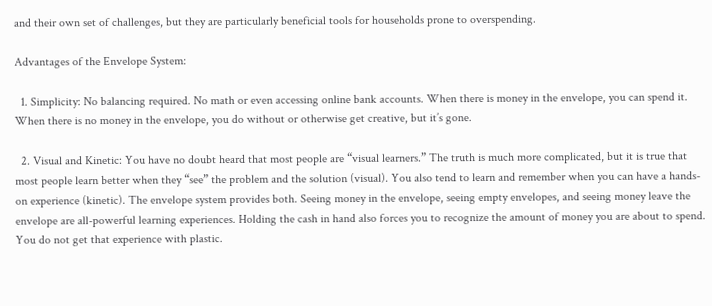and their own set of challenges, but they are particularly beneficial tools for households prone to overspending.

Advantages of the Envelope System:

  1. Simplicity: No balancing required. No math or even accessing online bank accounts. When there is money in the envelope, you can spend it. When there is no money in the envelope, you do without or otherwise get creative, but it’s gone.

  2. Visual and Kinetic: You have no doubt heard that most people are “visual learners.” The truth is much more complicated, but it is true that most people learn better when they “see” the problem and the solution (visual). You also tend to learn and remember when you can have a hands-on experience (kinetic). The envelope system provides both. Seeing money in the envelope, seeing empty envelopes, and seeing money leave the envelope are all-powerful learning experiences. Holding the cash in hand also forces you to recognize the amount of money you are about to spend. You do not get that experience with plastic.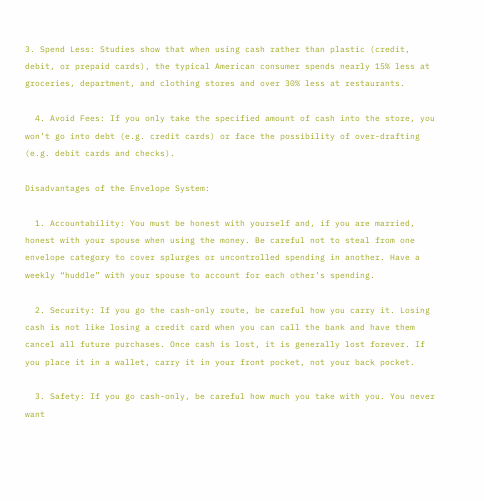3. Spend Less: Studies show that when using cash rather than plastic (credit, debit, or prepaid cards), the typical American consumer spends nearly 15% less at groceries, department, and clothing stores and over 30% less at restaurants.

  4. Avoid Fees: If you only take the specified amount of cash into the store, you won’t go into debt (e.g. credit cards) or face the possibility of over-drafting (e.g. debit cards and checks).

Disadvantages of the Envelope System:

  1. Accountability: You must be honest with yourself and, if you are married, honest with your spouse when using the money. Be careful not to steal from one envelope category to cover splurges or uncontrolled spending in another. Have a weekly “huddle” with your spouse to account for each other’s spending.

  2. Security: If you go the cash-only route, be careful how you carry it. Losing cash is not like losing a credit card when you can call the bank and have them cancel all future purchases. Once cash is lost, it is generally lost forever. If you place it in a wallet, carry it in your front pocket, not your back pocket.

  3. Safety: If you go cash-only, be careful how much you take with you. You never want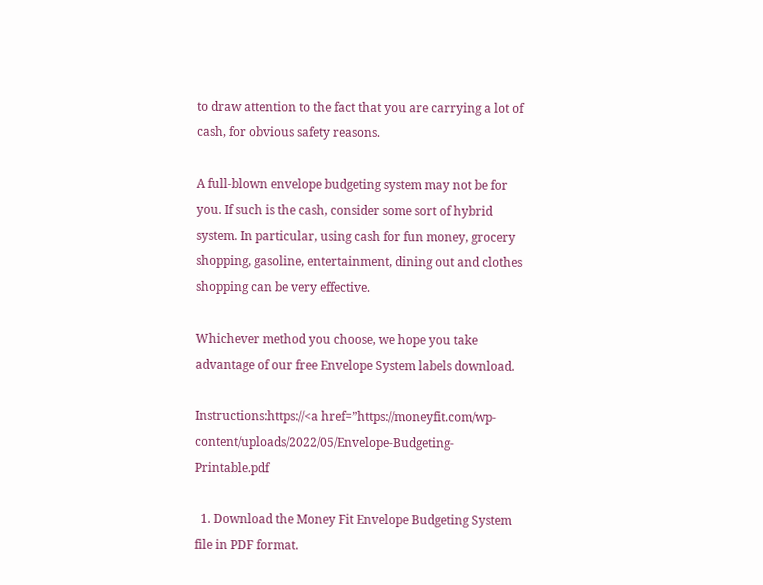to draw attention to the fact that you are carrying a lot of cash, for obvious safety reasons.

A full-blown envelope budgeting system may not be for you. If such is the cash, consider some sort of hybrid system. In particular, using cash for fun money, grocery shopping, gasoline, entertainment, dining out and clothes shopping can be very effective.

Whichever method you choose, we hope you take advantage of our free Envelope System labels download.

Instructions:https://<a href=”https://moneyfit.com/wp-content/uploads/2022/05/Envelope-Budgeting-Printable.pdf

  1. Download the Money Fit Envelope Budgeting System file in PDF format.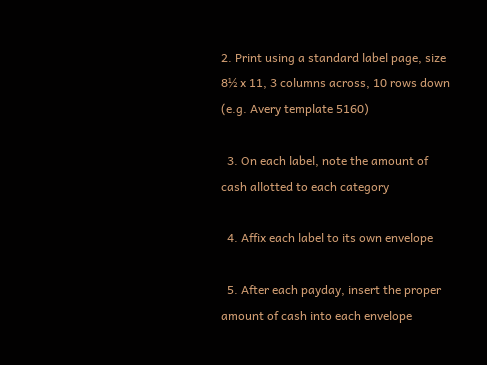2. Print using a standard label page, size 8½ x 11, 3 columns across, 10 rows down (e.g. Avery template 5160)

  3. On each label, note the amount of cash allotted to each category

  4. Affix each label to its own envelope

  5. After each payday, insert the proper amount of cash into each envelope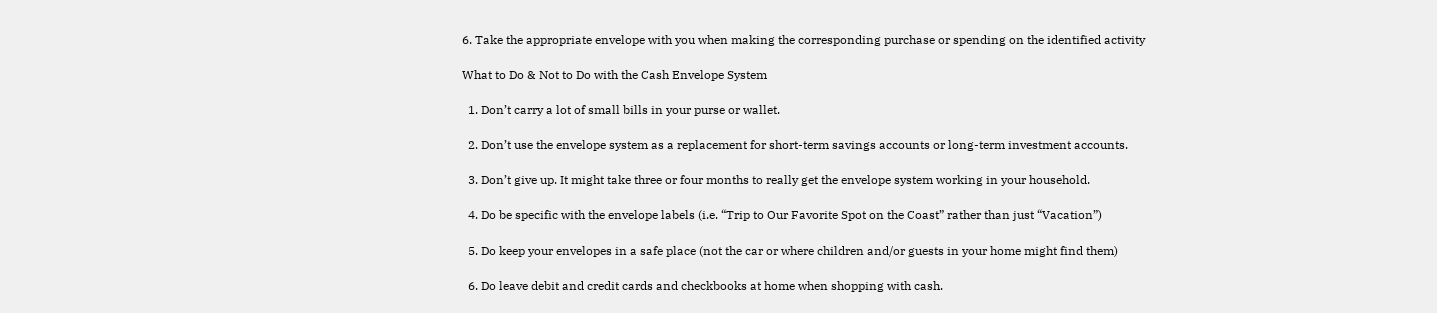6. Take the appropriate envelope with you when making the corresponding purchase or spending on the identified activity

What to Do & Not to Do with the Cash Envelope System

  1. Don’t carry a lot of small bills in your purse or wallet.

  2. Don’t use the envelope system as a replacement for short-term savings accounts or long-term investment accounts.

  3. Don’t give up. It might take three or four months to really get the envelope system working in your household.

  4. Do be specific with the envelope labels (i.e. “Trip to Our Favorite Spot on the Coast” rather than just “Vacation”)

  5. Do keep your envelopes in a safe place (not the car or where children and/or guests in your home might find them)

  6. Do leave debit and credit cards and checkbooks at home when shopping with cash.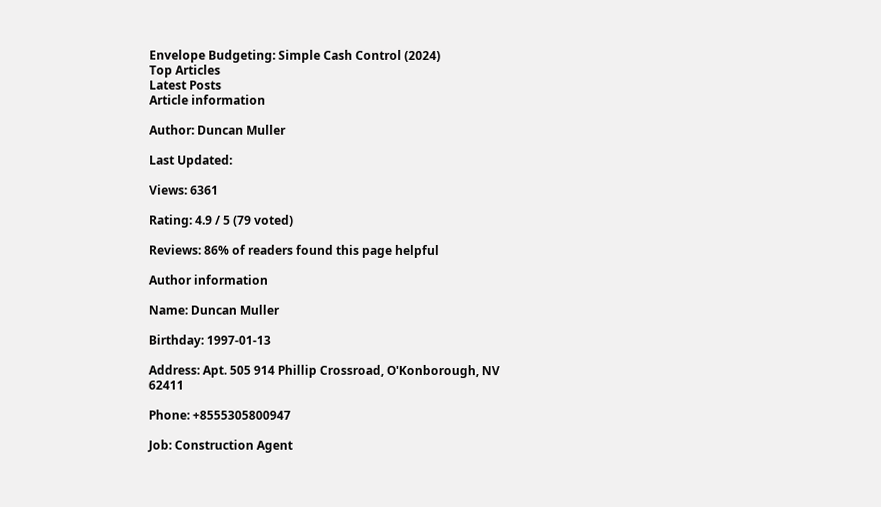Envelope Budgeting: Simple Cash Control (2024)
Top Articles
Latest Posts
Article information

Author: Duncan Muller

Last Updated:

Views: 6361

Rating: 4.9 / 5 (79 voted)

Reviews: 86% of readers found this page helpful

Author information

Name: Duncan Muller

Birthday: 1997-01-13

Address: Apt. 505 914 Phillip Crossroad, O'Konborough, NV 62411

Phone: +8555305800947

Job: Construction Agent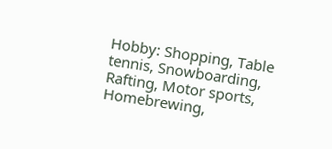Hobby: Shopping, Table tennis, Snowboarding, Rafting, Motor sports, Homebrewing,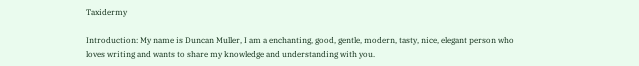Taxidermy

Introduction: My name is Duncan Muller, I am a enchanting, good, gentle, modern, tasty, nice, elegant person who loves writing and wants to share my knowledge and understanding with you.